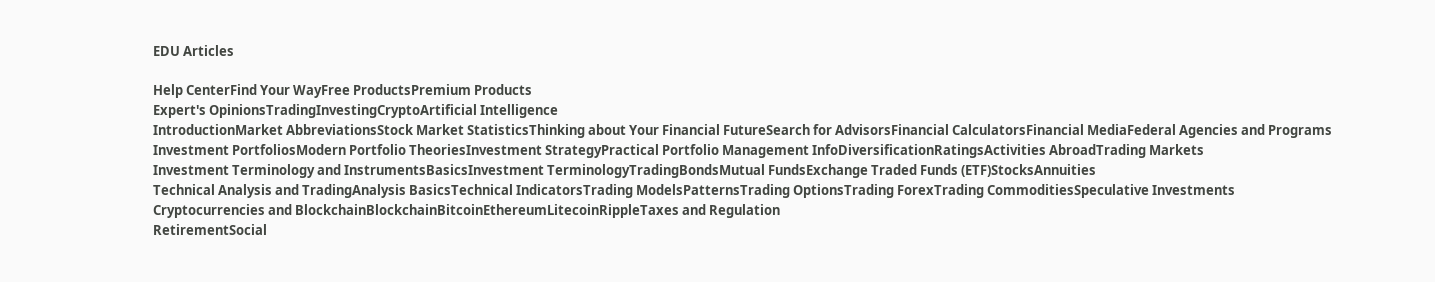EDU Articles

Help CenterFind Your WayFree ProductsPremium Products
Expert's OpinionsTradingInvestingCryptoArtificial Intelligence
IntroductionMarket AbbreviationsStock Market StatisticsThinking about Your Financial FutureSearch for AdvisorsFinancial CalculatorsFinancial MediaFederal Agencies and Programs
Investment PortfoliosModern Portfolio TheoriesInvestment StrategyPractical Portfolio Management InfoDiversificationRatingsActivities AbroadTrading Markets
Investment Terminology and InstrumentsBasicsInvestment TerminologyTradingBondsMutual FundsExchange Traded Funds (ETF)StocksAnnuities
Technical Analysis and TradingAnalysis BasicsTechnical IndicatorsTrading ModelsPatternsTrading OptionsTrading ForexTrading CommoditiesSpeculative Investments
Cryptocurrencies and BlockchainBlockchainBitcoinEthereumLitecoinRippleTaxes and Regulation
RetirementSocial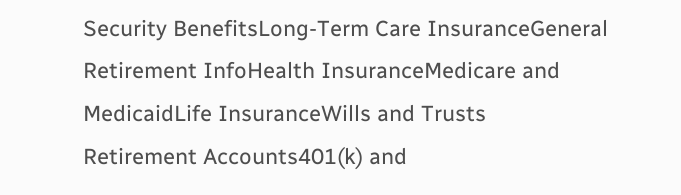Security BenefitsLong-Term Care InsuranceGeneral Retirement InfoHealth InsuranceMedicare and MedicaidLife InsuranceWills and Trusts
Retirement Accounts401(k) and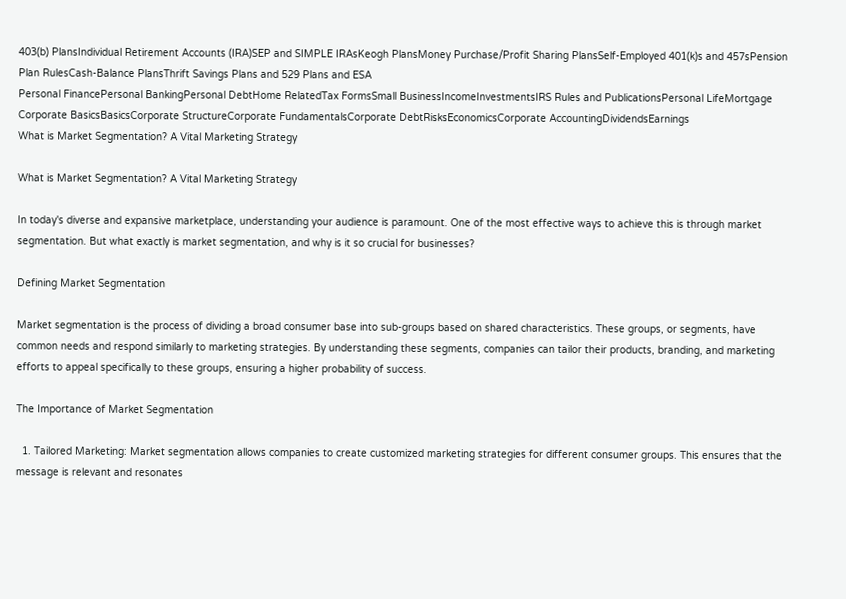403(b) PlansIndividual Retirement Accounts (IRA)SEP and SIMPLE IRAsKeogh PlansMoney Purchase/Profit Sharing PlansSelf-Employed 401(k)s and 457sPension Plan RulesCash-Balance PlansThrift Savings Plans and 529 Plans and ESA
Personal FinancePersonal BankingPersonal DebtHome RelatedTax FormsSmall BusinessIncomeInvestmentsIRS Rules and PublicationsPersonal LifeMortgage
Corporate BasicsBasicsCorporate StructureCorporate FundamentalsCorporate DebtRisksEconomicsCorporate AccountingDividendsEarnings
What is Market Segmentation? A Vital Marketing Strategy

What is Market Segmentation? A Vital Marketing Strategy

In today's diverse and expansive marketplace, understanding your audience is paramount. One of the most effective ways to achieve this is through market segmentation. But what exactly is market segmentation, and why is it so crucial for businesses?

Defining Market Segmentation

Market segmentation is the process of dividing a broad consumer base into sub-groups based on shared characteristics. These groups, or segments, have common needs and respond similarly to marketing strategies. By understanding these segments, companies can tailor their products, branding, and marketing efforts to appeal specifically to these groups, ensuring a higher probability of success.

The Importance of Market Segmentation

  1. Tailored Marketing: Market segmentation allows companies to create customized marketing strategies for different consumer groups. This ensures that the message is relevant and resonates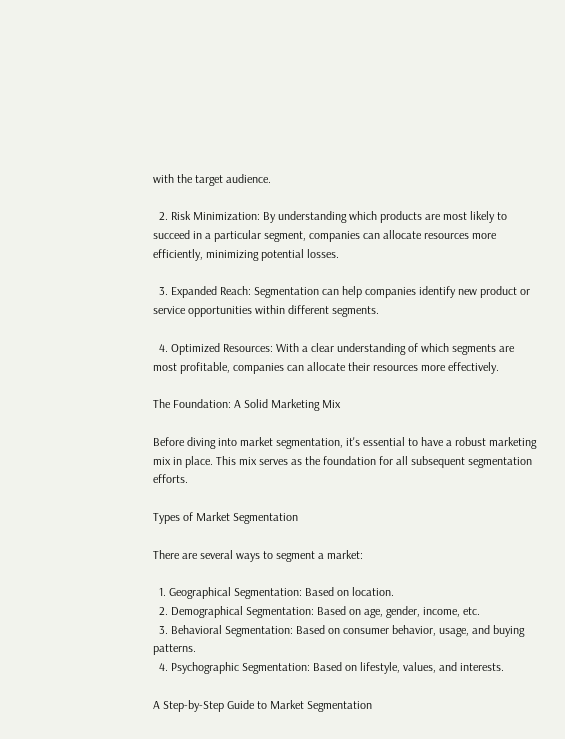with the target audience.

  2. Risk Minimization: By understanding which products are most likely to succeed in a particular segment, companies can allocate resources more efficiently, minimizing potential losses.

  3. Expanded Reach: Segmentation can help companies identify new product or service opportunities within different segments.

  4. Optimized Resources: With a clear understanding of which segments are most profitable, companies can allocate their resources more effectively.

The Foundation: A Solid Marketing Mix

Before diving into market segmentation, it's essential to have a robust marketing mix in place. This mix serves as the foundation for all subsequent segmentation efforts.

Types of Market Segmentation

There are several ways to segment a market:

  1. Geographical Segmentation: Based on location.
  2. Demographical Segmentation: Based on age, gender, income, etc.
  3. Behavioral Segmentation: Based on consumer behavior, usage, and buying patterns.
  4. Psychographic Segmentation: Based on lifestyle, values, and interests.

A Step-by-Step Guide to Market Segmentation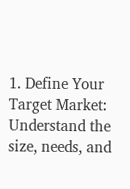1. Define Your Target Market: Understand the size, needs, and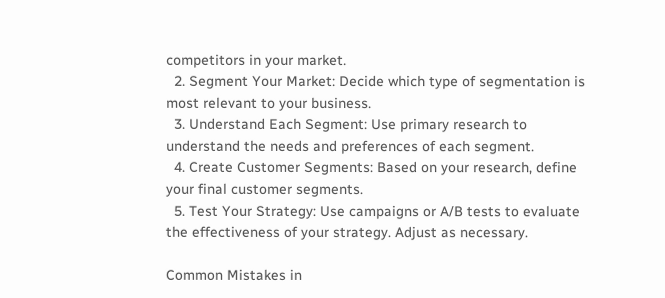competitors in your market.
  2. Segment Your Market: Decide which type of segmentation is most relevant to your business.
  3. Understand Each Segment: Use primary research to understand the needs and preferences of each segment.
  4. Create Customer Segments: Based on your research, define your final customer segments.
  5. Test Your Strategy: Use campaigns or A/B tests to evaluate the effectiveness of your strategy. Adjust as necessary.

Common Mistakes in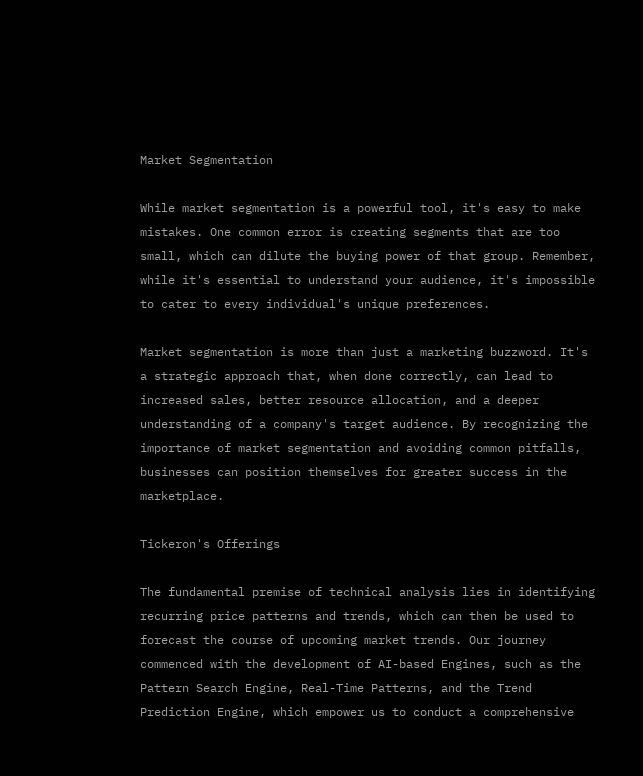Market Segmentation

While market segmentation is a powerful tool, it's easy to make mistakes. One common error is creating segments that are too small, which can dilute the buying power of that group. Remember, while it's essential to understand your audience, it's impossible to cater to every individual's unique preferences.

Market segmentation is more than just a marketing buzzword. It's a strategic approach that, when done correctly, can lead to increased sales, better resource allocation, and a deeper understanding of a company's target audience. By recognizing the importance of market segmentation and avoiding common pitfalls, businesses can position themselves for greater success in the marketplace.

Tickeron's Offerings

The fundamental premise of technical analysis lies in identifying recurring price patterns and trends, which can then be used to forecast the course of upcoming market trends. Our journey commenced with the development of AI-based Engines, such as the Pattern Search Engine, Real-Time Patterns, and the Trend Prediction Engine, which empower us to conduct a comprehensive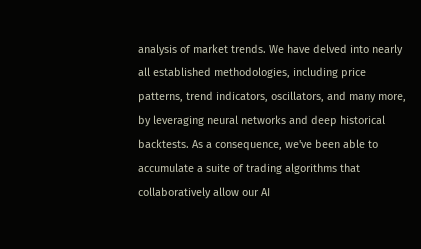analysis of market trends. We have delved into nearly all established methodologies, including price patterns, trend indicators, oscillators, and many more, by leveraging neural networks and deep historical backtests. As a consequence, we've been able to accumulate a suite of trading algorithms that collaboratively allow our AI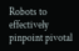Robots to effectively pinpoint pivotal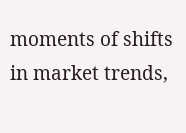moments of shifts in market trends,